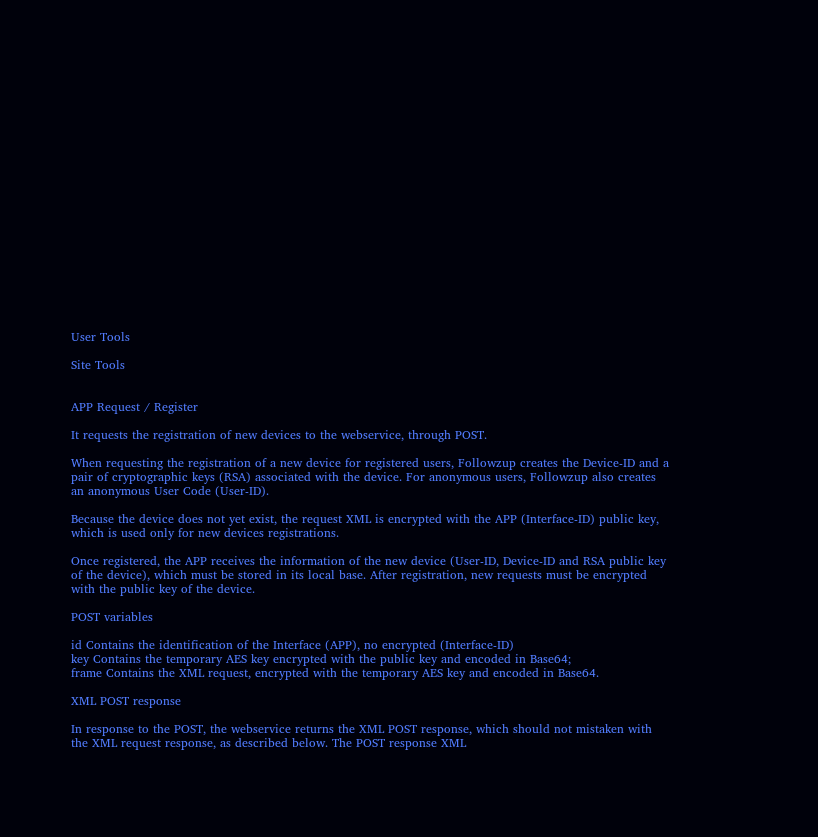User Tools

Site Tools


APP Request / Register

It requests the registration of new devices to the webservice, through POST.

When requesting the registration of a new device for registered users, Followzup creates the Device-ID and a pair of cryptographic keys (RSA) associated with the device. For anonymous users, Followzup also creates an anonymous User Code (User-ID).

Because the device does not yet exist, the request XML is encrypted with the APP (Interface-ID) public key, which is used only for new devices registrations.

Once registered, the APP receives the information of the new device (User-ID, Device-ID and RSA public key of the device), which must be stored in its local base. After registration, new requests must be encrypted with the public key of the device.

POST variables

id Contains the identification of the Interface (APP), no encrypted (Interface-ID)
key Contains the temporary AES key encrypted with the public key and encoded in Base64;
frame Contains the XML request, encrypted with the temporary AES key and encoded in Base64.

XML POST response

In response to the POST, the webservice returns the XML POST response, which should not mistaken with the XML request response, as described below. The POST response XML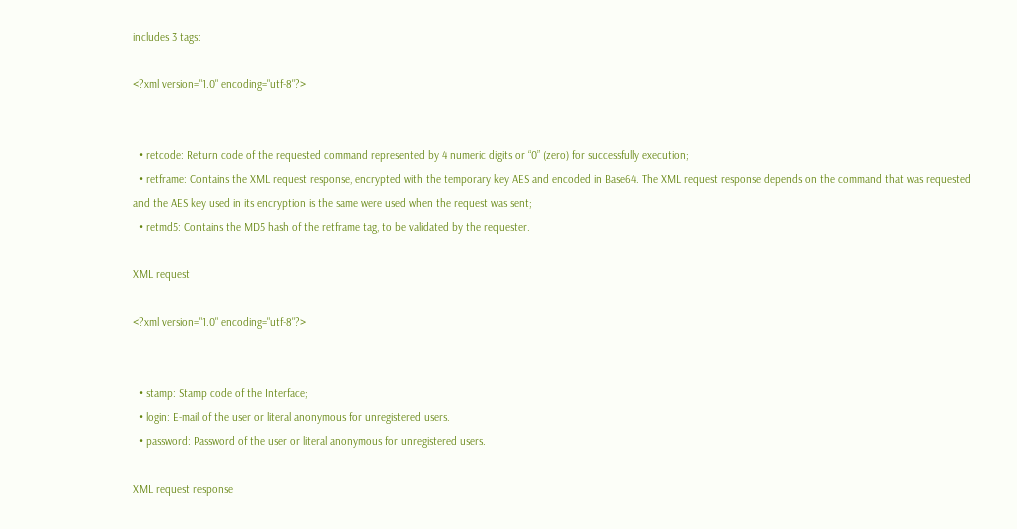includes 3 tags:

<?xml version="1.0" encoding="utf-8"?>


  • retcode: Return code of the requested command represented by 4 numeric digits or “0” (zero) for successfully execution;
  • retframe: Contains the XML request response, encrypted with the temporary key AES and encoded in Base64. The XML request response depends on the command that was requested and the AES key used in its encryption is the same were used when the request was sent;
  • retmd5: Contains the MD5 hash of the retframe tag, to be validated by the requester.

XML request

<?xml version="1.0" encoding="utf-8"?>


  • stamp: Stamp code of the Interface;
  • login: E-mail of the user or literal anonymous for unregistered users.
  • password: Password of the user or literal anonymous for unregistered users.

XML request response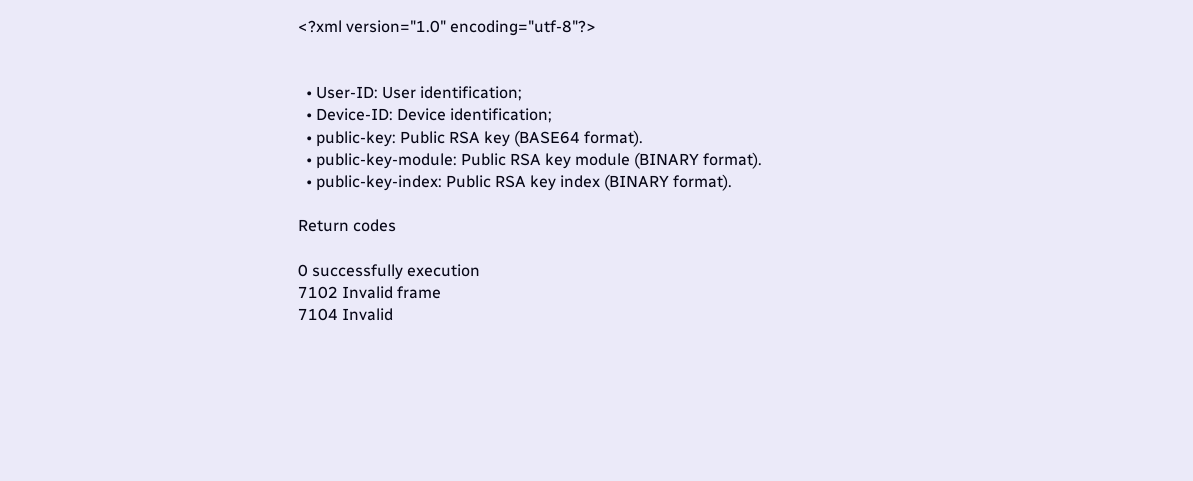<?xml version="1.0" encoding="utf-8"?>


  • User-ID: User identification;
  • Device-ID: Device identification;
  • public-key: Public RSA key (BASE64 format).
  • public-key-module: Public RSA key module (BINARY format).
  • public-key-index: Public RSA key index (BINARY format).

Return codes

0 successfully execution
7102 Invalid frame
7104 Invalid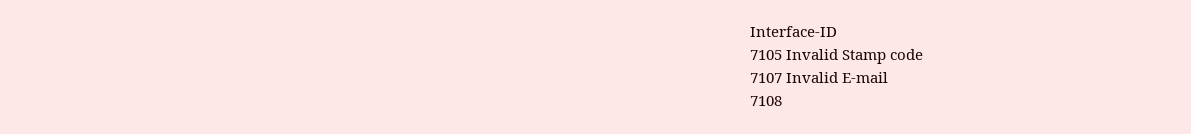Interface-ID
7105 Invalid Stamp code
7107 Invalid E-mail
7108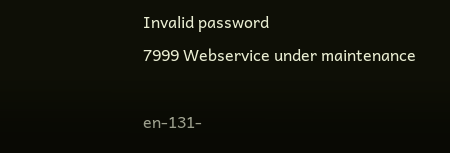Invalid password
7999 Webservice under maintenance

en-131-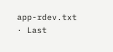app-rdev.txt · Last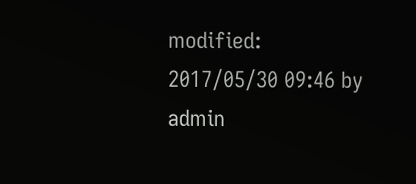modified: 2017/05/30 09:46 by admin